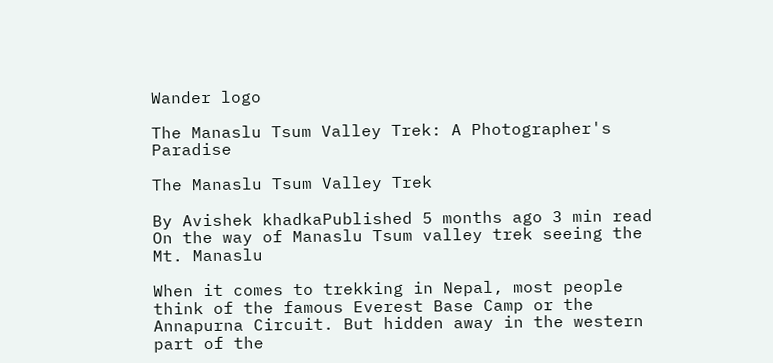Wander logo

The Manaslu Tsum Valley Trek: A Photographer's Paradise

The Manaslu Tsum Valley Trek

By Avishek khadkaPublished 5 months ago 3 min read
On the way of Manaslu Tsum valley trek seeing the Mt. Manaslu

When it comes to trekking in Nepal, most people think of the famous Everest Base Camp or the Annapurna Circuit. But hidden away in the western part of the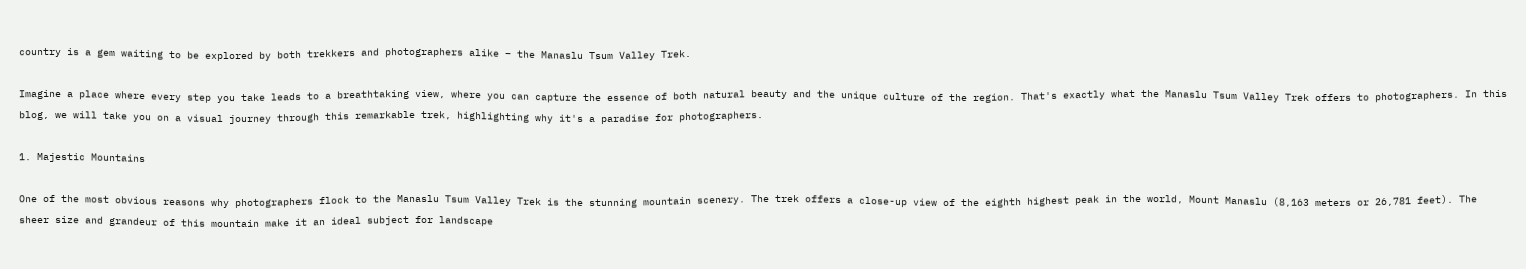country is a gem waiting to be explored by both trekkers and photographers alike – the Manaslu Tsum Valley Trek.

Imagine a place where every step you take leads to a breathtaking view, where you can capture the essence of both natural beauty and the unique culture of the region. That's exactly what the Manaslu Tsum Valley Trek offers to photographers. In this blog, we will take you on a visual journey through this remarkable trek, highlighting why it's a paradise for photographers.

1. Majestic Mountains

One of the most obvious reasons why photographers flock to the Manaslu Tsum Valley Trek is the stunning mountain scenery. The trek offers a close-up view of the eighth highest peak in the world, Mount Manaslu (8,163 meters or 26,781 feet). The sheer size and grandeur of this mountain make it an ideal subject for landscape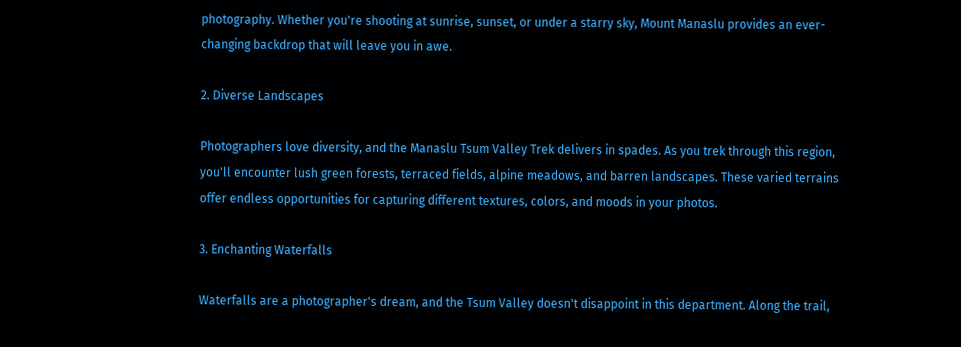photography. Whether you're shooting at sunrise, sunset, or under a starry sky, Mount Manaslu provides an ever-changing backdrop that will leave you in awe.

2. Diverse Landscapes

Photographers love diversity, and the Manaslu Tsum Valley Trek delivers in spades. As you trek through this region, you'll encounter lush green forests, terraced fields, alpine meadows, and barren landscapes. These varied terrains offer endless opportunities for capturing different textures, colors, and moods in your photos.

3. Enchanting Waterfalls

Waterfalls are a photographer's dream, and the Tsum Valley doesn't disappoint in this department. Along the trail,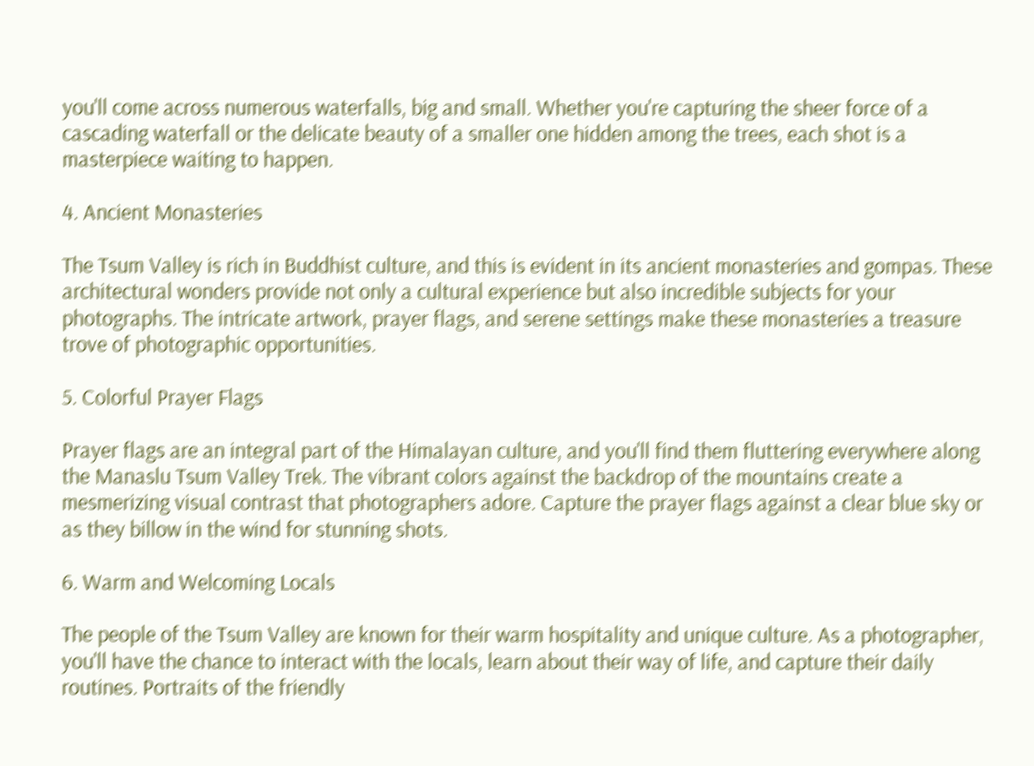you'll come across numerous waterfalls, big and small. Whether you're capturing the sheer force of a cascading waterfall or the delicate beauty of a smaller one hidden among the trees, each shot is a masterpiece waiting to happen.

4. Ancient Monasteries

The Tsum Valley is rich in Buddhist culture, and this is evident in its ancient monasteries and gompas. These architectural wonders provide not only a cultural experience but also incredible subjects for your photographs. The intricate artwork, prayer flags, and serene settings make these monasteries a treasure trove of photographic opportunities.

5. Colorful Prayer Flags

Prayer flags are an integral part of the Himalayan culture, and you'll find them fluttering everywhere along the Manaslu Tsum Valley Trek. The vibrant colors against the backdrop of the mountains create a mesmerizing visual contrast that photographers adore. Capture the prayer flags against a clear blue sky or as they billow in the wind for stunning shots.

6. Warm and Welcoming Locals

The people of the Tsum Valley are known for their warm hospitality and unique culture. As a photographer, you'll have the chance to interact with the locals, learn about their way of life, and capture their daily routines. Portraits of the friendly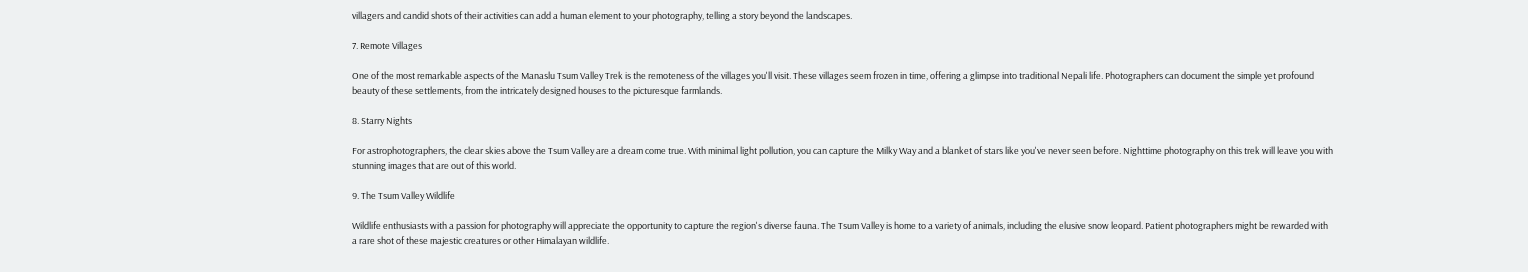villagers and candid shots of their activities can add a human element to your photography, telling a story beyond the landscapes.

7. Remote Villages

One of the most remarkable aspects of the Manaslu Tsum Valley Trek is the remoteness of the villages you'll visit. These villages seem frozen in time, offering a glimpse into traditional Nepali life. Photographers can document the simple yet profound beauty of these settlements, from the intricately designed houses to the picturesque farmlands.

8. Starry Nights

For astrophotographers, the clear skies above the Tsum Valley are a dream come true. With minimal light pollution, you can capture the Milky Way and a blanket of stars like you've never seen before. Nighttime photography on this trek will leave you with stunning images that are out of this world.

9. The Tsum Valley Wildlife

Wildlife enthusiasts with a passion for photography will appreciate the opportunity to capture the region's diverse fauna. The Tsum Valley is home to a variety of animals, including the elusive snow leopard. Patient photographers might be rewarded with a rare shot of these majestic creatures or other Himalayan wildlife.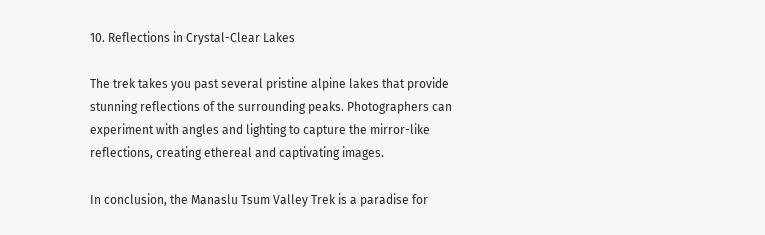10. Reflections in Crystal-Clear Lakes

The trek takes you past several pristine alpine lakes that provide stunning reflections of the surrounding peaks. Photographers can experiment with angles and lighting to capture the mirror-like reflections, creating ethereal and captivating images.

In conclusion, the Manaslu Tsum Valley Trek is a paradise for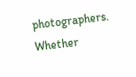photographers. Whether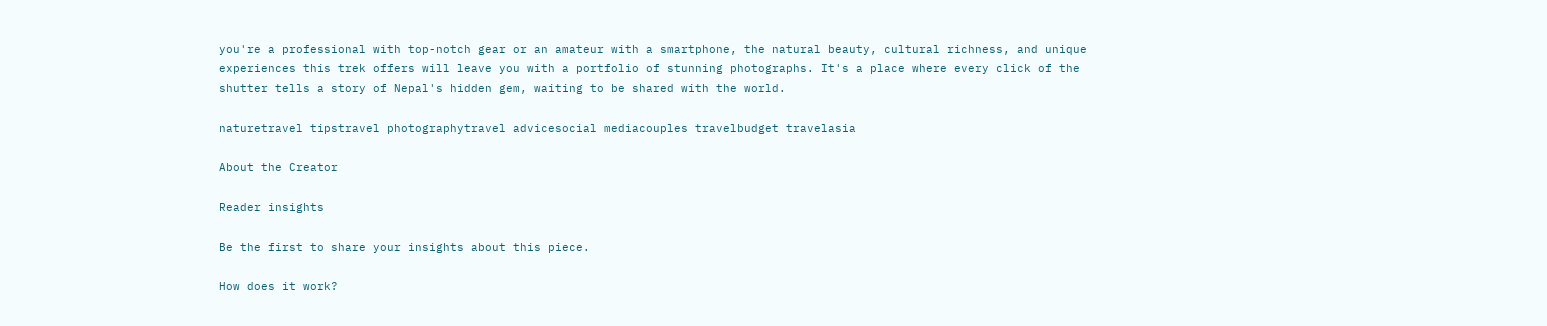you're a professional with top-notch gear or an amateur with a smartphone, the natural beauty, cultural richness, and unique experiences this trek offers will leave you with a portfolio of stunning photographs. It's a place where every click of the shutter tells a story of Nepal's hidden gem, waiting to be shared with the world.

naturetravel tipstravel photographytravel advicesocial mediacouples travelbudget travelasia

About the Creator

Reader insights

Be the first to share your insights about this piece.

How does it work?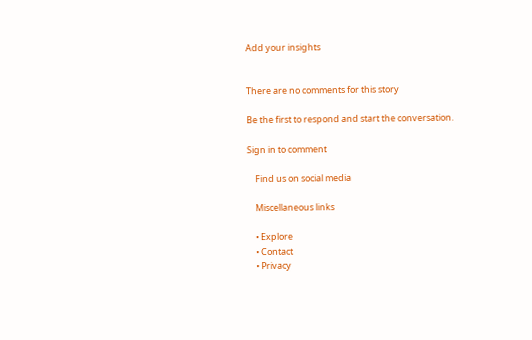Add your insights


There are no comments for this story

Be the first to respond and start the conversation.

Sign in to comment

    Find us on social media

    Miscellaneous links

    • Explore
    • Contact
    • Privacy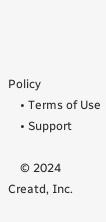Policy
    • Terms of Use
    • Support

    © 2024 Creatd, Inc.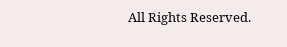All Rights Reserved.